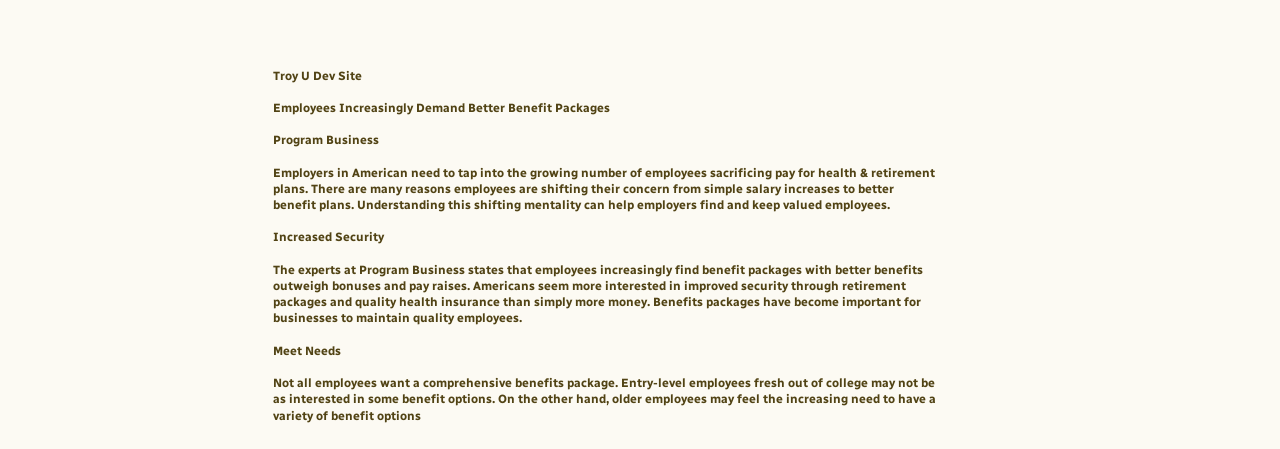Troy U Dev Site

Employees Increasingly Demand Better Benefit Packages

Program Business

Employers in American need to tap into the growing number of employees sacrificing pay for health & retirement plans. There are many reasons employees are shifting their concern from simple salary increases to better benefit plans. Understanding this shifting mentality can help employers find and keep valued employees.

Increased Security

The experts at Program Business states that employees increasingly find benefit packages with better benefits outweigh bonuses and pay raises. Americans seem more interested in improved security through retirement packages and quality health insurance than simply more money. Benefits packages have become important for businesses to maintain quality employees.

Meet Needs

Not all employees want a comprehensive benefits package. Entry-level employees fresh out of college may not be as interested in some benefit options. On the other hand, older employees may feel the increasing need to have a variety of benefit options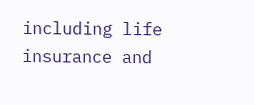including life insurance and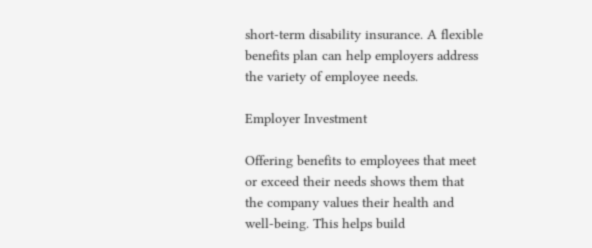short-term disability insurance. A flexible benefits plan can help employers address the variety of employee needs.

Employer Investment

Offering benefits to employees that meet or exceed their needs shows them that the company values their health and well-being. This helps build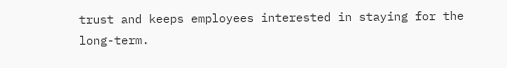trust and keeps employees interested in staying for the long-term.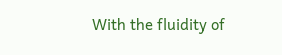With the fluidity of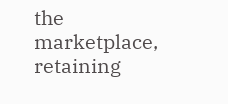the marketplace, retaining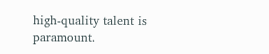high-quality talent is paramount.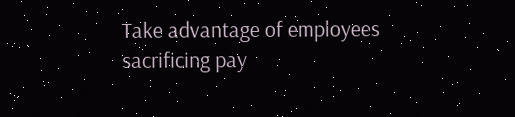Take advantage of employees sacrificing pay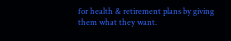for health & retirement plans by giving them what they want.